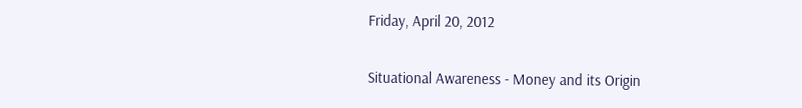Friday, April 20, 2012

Situational Awareness - Money and its Origin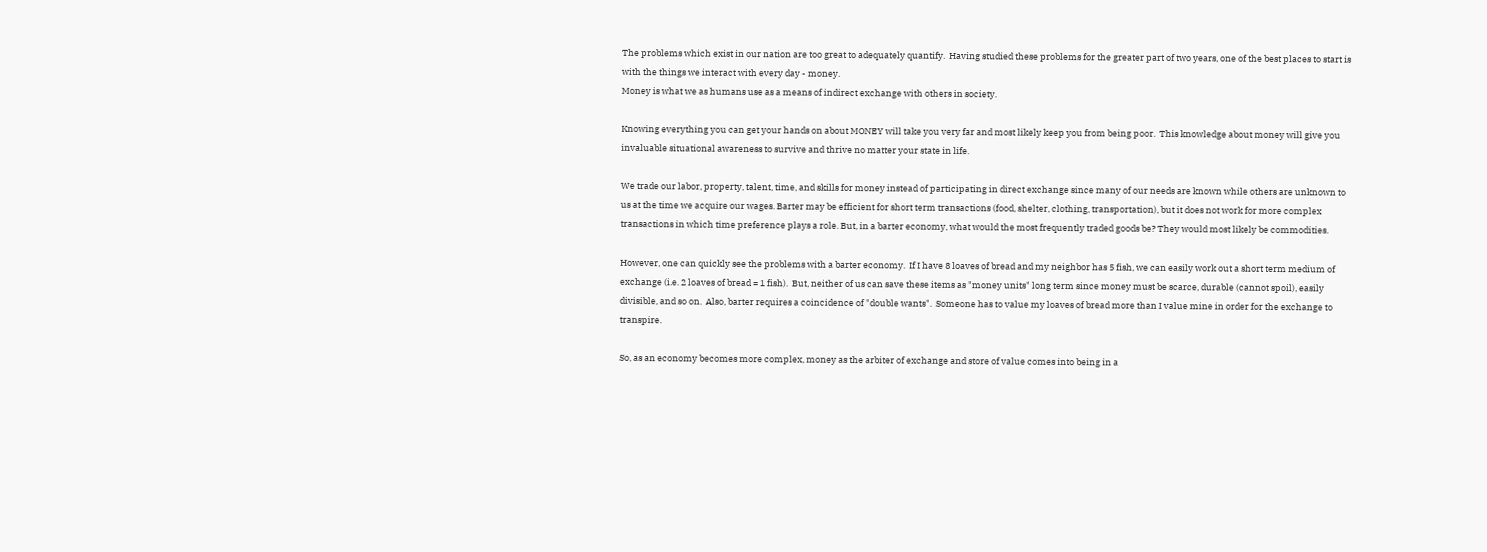The problems which exist in our nation are too great to adequately quantify.  Having studied these problems for the greater part of two years, one of the best places to start is with the things we interact with every day - money.
Money is what we as humans use as a means of indirect exchange with others in society.

Knowing everything you can get your hands on about MONEY will take you very far and most likely keep you from being poor.  This knowledge about money will give you invaluable situational awareness to survive and thrive no matter your state in life.

We trade our labor, property, talent, time, and skills for money instead of participating in direct exchange since many of our needs are known while others are unknown to us at the time we acquire our wages. Barter may be efficient for short term transactions (food, shelter, clothing, transportation), but it does not work for more complex transactions in which time preference plays a role. But, in a barter economy, what would the most frequently traded goods be? They would most likely be commodities.

However, one can quickly see the problems with a barter economy.  If I have 8 loaves of bread and my neighbor has 5 fish, we can easily work out a short term medium of exchange (i.e. 2 loaves of bread = 1 fish).  But, neither of us can save these items as "money units" long term since money must be scarce, durable (cannot spoil), easily divisible, and so on.  Also, barter requires a coincidence of "double wants".  Someone has to value my loaves of bread more than I value mine in order for the exchange to transpire.

So, as an economy becomes more complex, money as the arbiter of exchange and store of value comes into being in a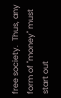free society.  Thus, any form of "money" must start out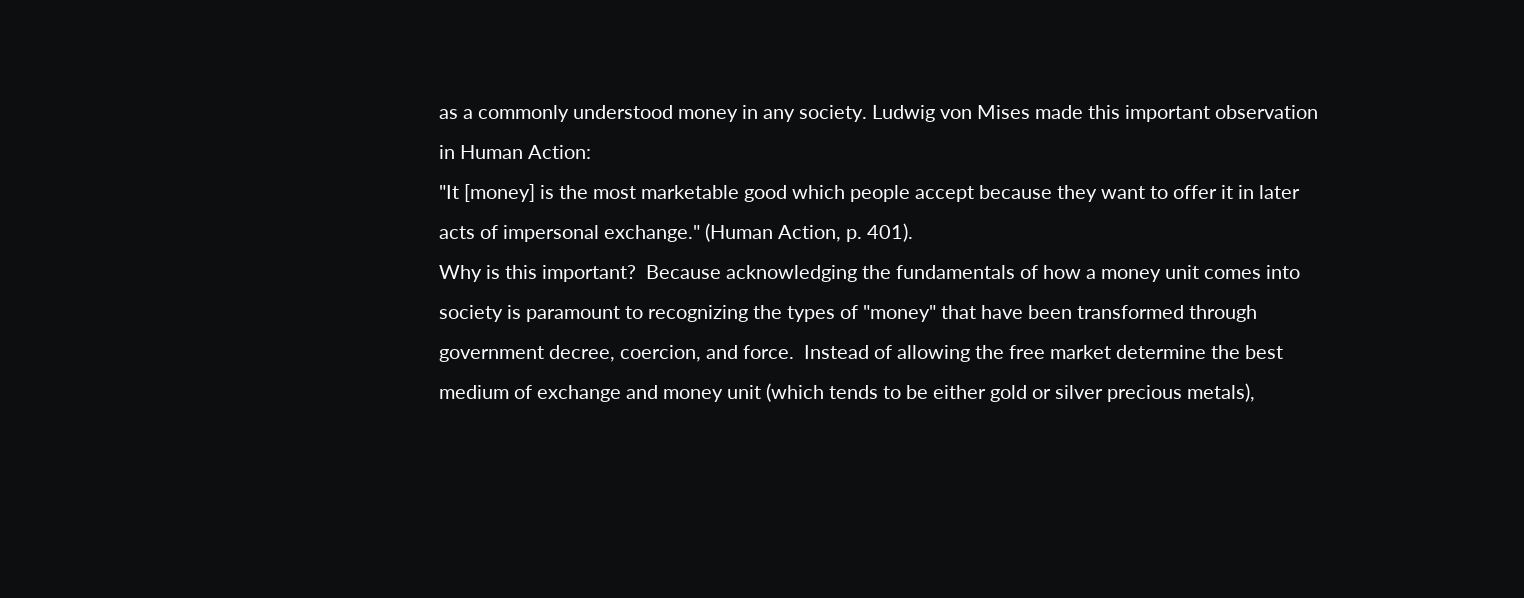as a commonly understood money in any society. Ludwig von Mises made this important observation in Human Action:
"It [money] is the most marketable good which people accept because they want to offer it in later acts of impersonal exchange." (Human Action, p. 401).
Why is this important?  Because acknowledging the fundamentals of how a money unit comes into society is paramount to recognizing the types of "money" that have been transformed through government decree, coercion, and force.  Instead of allowing the free market determine the best medium of exchange and money unit (which tends to be either gold or silver precious metals),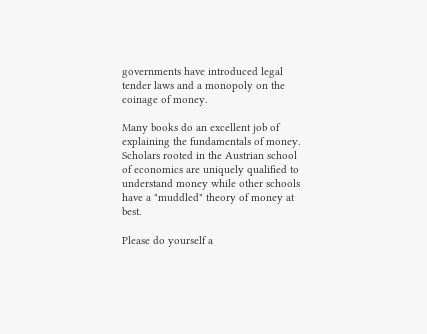governments have introduced legal tender laws and a monopoly on the coinage of money.

Many books do an excellent job of explaining the fundamentals of money.  Scholars rooted in the Austrian school of economics are uniquely qualified to understand money while other schools have a "muddled" theory of money at best.

Please do yourself a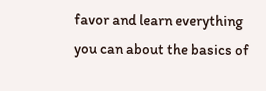favor and learn everything you can about the basics of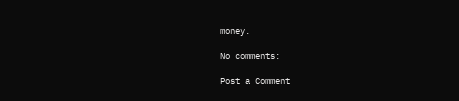money.

No comments:

Post a Comment